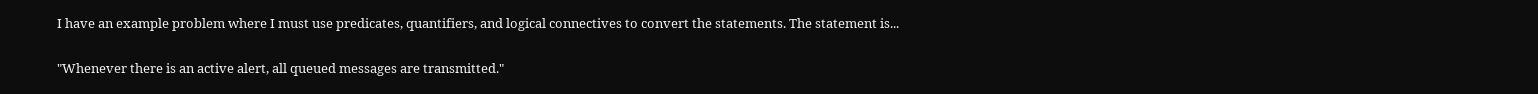I have an example problem where I must use predicates, quantifiers, and logical connectives to convert the statements. The statement is...

"Whenever there is an active alert, all queued messages are transmitted."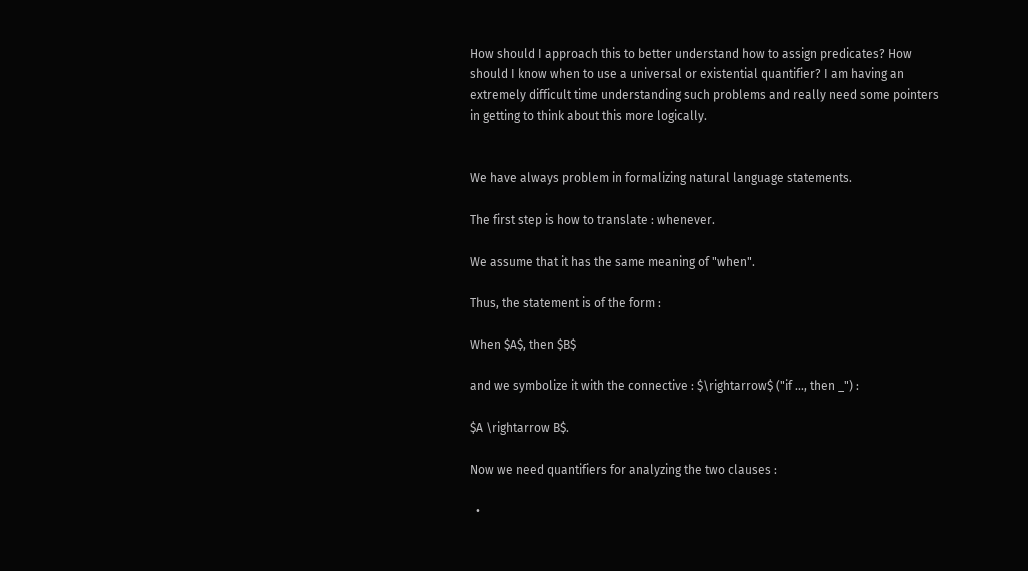How should I approach this to better understand how to assign predicates? How should I know when to use a universal or existential quantifier? I am having an extremely difficult time understanding such problems and really need some pointers in getting to think about this more logically.


We have always problem in formalizing natural language statements.

The first step is how to translate : whenever.

We assume that it has the same meaning of "when".

Thus, the statement is of the form :

When $A$, then $B$

and we symbolize it with the connective : $\rightarrow$ ("if ..., then _") :

$A \rightarrow B$.

Now we need quantifiers for analyzing the two clauses :

  •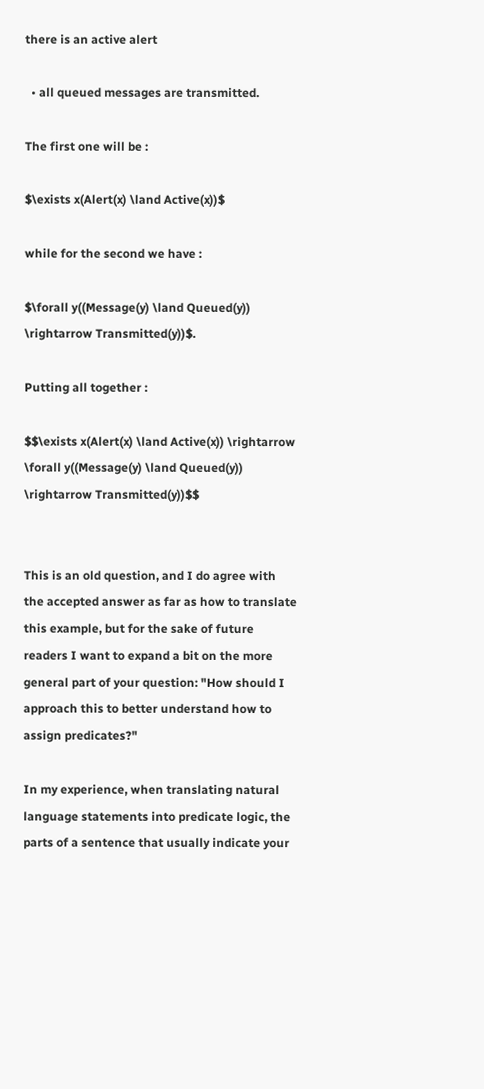there is an active alert

  • all queued messages are transmitted.

The first one will be :

$\exists x(Alert(x) \land Active(x))$

while for the second we have :

$\forall y((Message(y) \land Queued(y)) \rightarrow Transmitted(y))$.

Putting all together :

$$\exists x(Alert(x) \land Active(x)) \rightarrow \forall y((Message(y) \land Queued(y)) \rightarrow Transmitted(y))$$


This is an old question, and I do agree with the accepted answer as far as how to translate this example, but for the sake of future readers I want to expand a bit on the more general part of your question: "How should I approach this to better understand how to assign predicates?"

In my experience, when translating natural language statements into predicate logic, the parts of a sentence that usually indicate your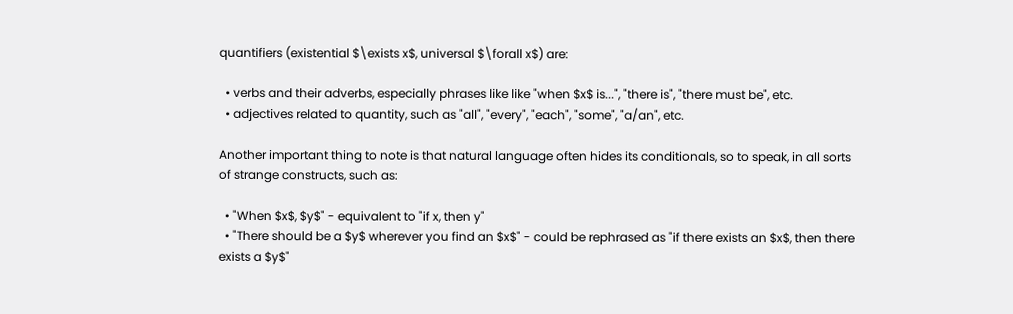quantifiers (existential $\exists x$, universal $\forall x$) are:

  • verbs and their adverbs, especially phrases like like "when $x$ is...", "there is", "there must be", etc.
  • adjectives related to quantity, such as "all", "every", "each", "some", "a/an", etc.

Another important thing to note is that natural language often hides its conditionals, so to speak, in all sorts of strange constructs, such as:

  • "When $x$, $y$" - equivalent to "if x, then y"
  • "There should be a $y$ wherever you find an $x$" - could be rephrased as "if there exists an $x$, then there exists a $y$"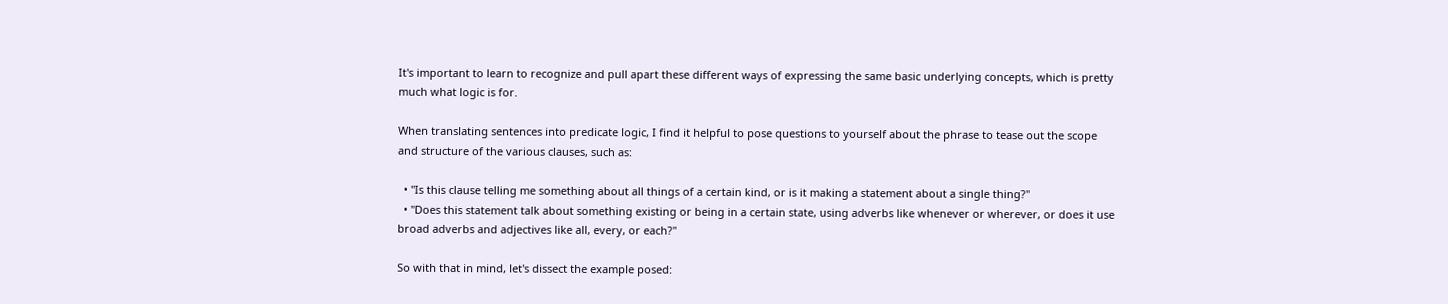It's important to learn to recognize and pull apart these different ways of expressing the same basic underlying concepts, which is pretty much what logic is for.

When translating sentences into predicate logic, I find it helpful to pose questions to yourself about the phrase to tease out the scope and structure of the various clauses, such as:

  • "Is this clause telling me something about all things of a certain kind, or is it making a statement about a single thing?"
  • "Does this statement talk about something existing or being in a certain state, using adverbs like whenever or wherever, or does it use broad adverbs and adjectives like all, every, or each?"

So with that in mind, let's dissect the example posed: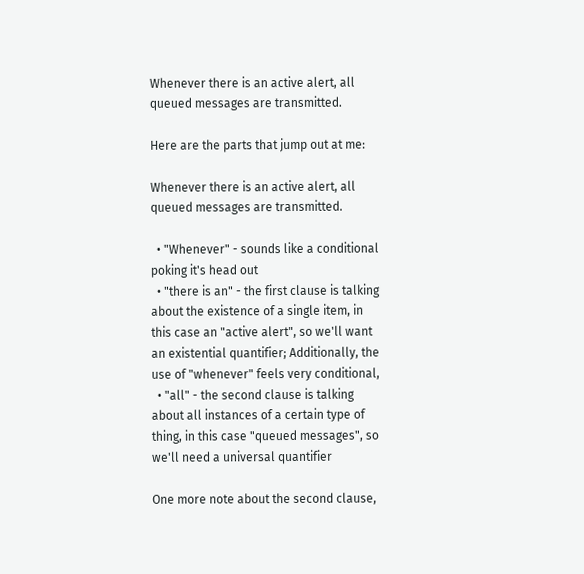Whenever there is an active alert, all queued messages are transmitted.

Here are the parts that jump out at me:

Whenever there is an active alert, all queued messages are transmitted.

  • "Whenever" - sounds like a conditional poking it's head out
  • "there is an" - the first clause is talking about the existence of a single item, in this case an "active alert", so we'll want an existential quantifier; Additionally, the use of "whenever" feels very conditional,
  • "all" - the second clause is talking about all instances of a certain type of thing, in this case "queued messages", so we'll need a universal quantifier

One more note about the second clause,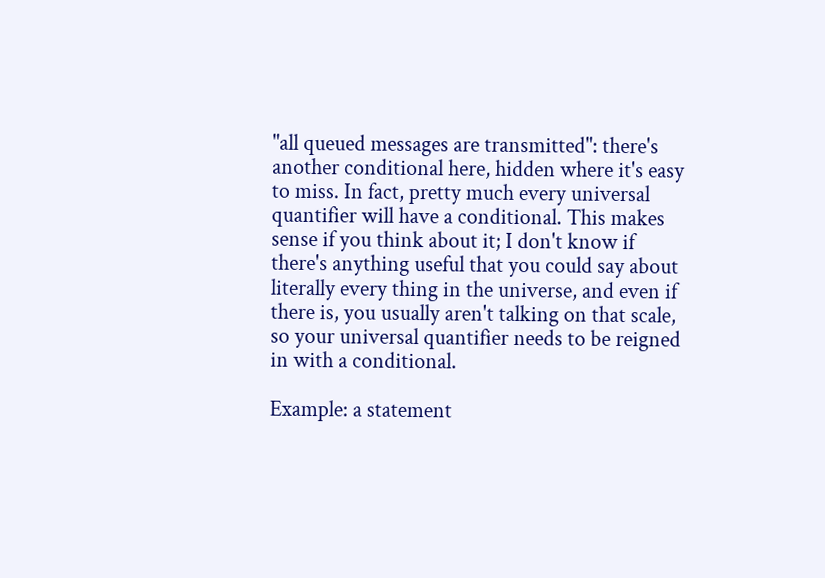"all queued messages are transmitted": there's another conditional here, hidden where it's easy to miss. In fact, pretty much every universal quantifier will have a conditional. This makes sense if you think about it; I don't know if there's anything useful that you could say about literally every thing in the universe, and even if there is, you usually aren't talking on that scale, so your universal quantifier needs to be reigned in with a conditional.

Example: a statement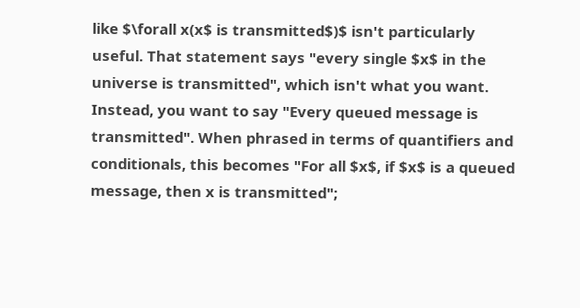like $\forall x(x$ is transmitted$)$ isn't particularly useful. That statement says "every single $x$ in the universe is transmitted", which isn't what you want. Instead, you want to say "Every queued message is transmitted". When phrased in terms of quantifiers and conditionals, this becomes "For all $x$, if $x$ is a queued message, then x is transmitted";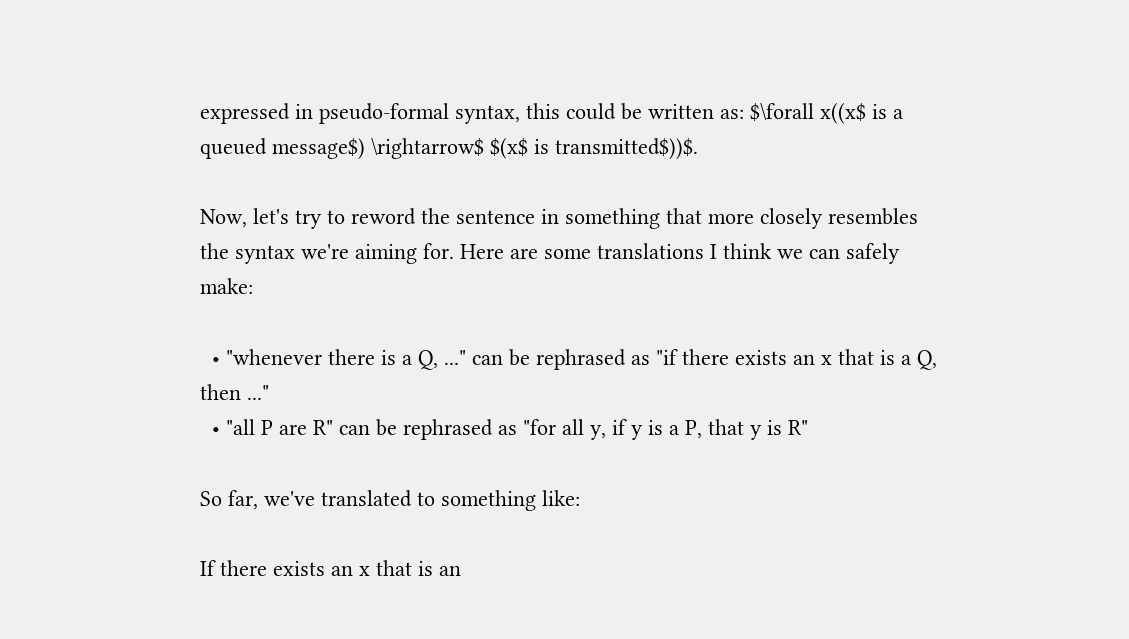expressed in pseudo-formal syntax, this could be written as: $\forall x((x$ is a queued message$) \rightarrow$ $(x$ is transmitted$))$.

Now, let's try to reword the sentence in something that more closely resembles the syntax we're aiming for. Here are some translations I think we can safely make:

  • "whenever there is a Q, ..." can be rephrased as "if there exists an x that is a Q, then ..."
  • "all P are R" can be rephrased as "for all y, if y is a P, that y is R"

So far, we've translated to something like:

If there exists an x that is an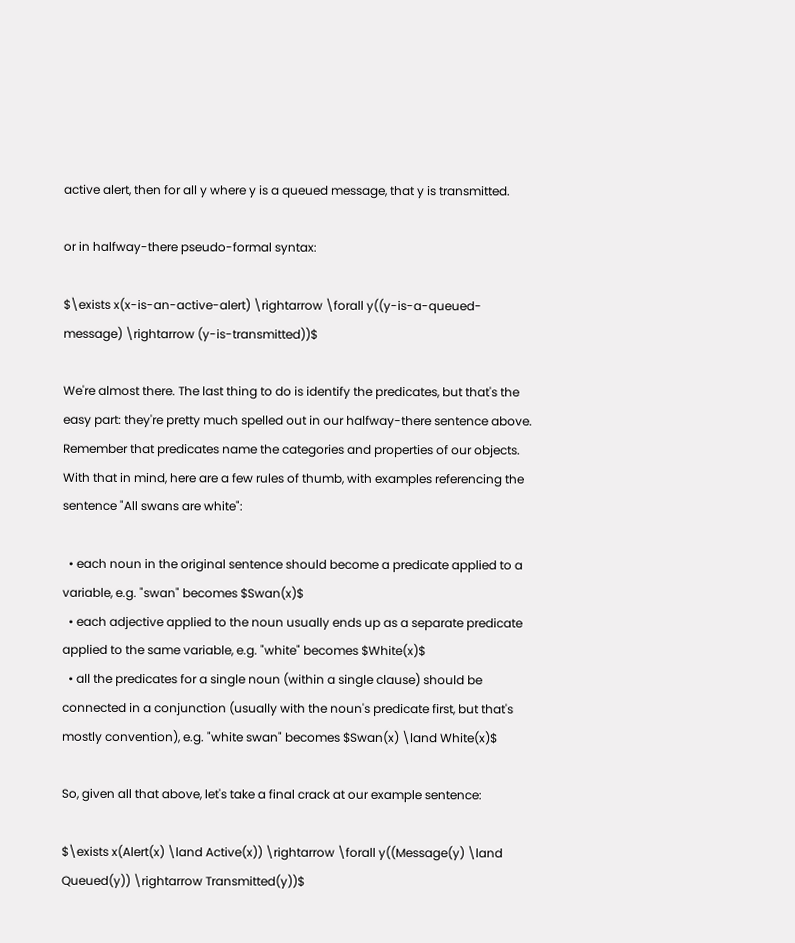active alert, then for all y where y is a queued message, that y is transmitted.

or in halfway-there pseudo-formal syntax:

$\exists x(x-is-an-active-alert) \rightarrow \forall y((y-is-a-queued-message) \rightarrow (y-is-transmitted))$

We're almost there. The last thing to do is identify the predicates, but that's the easy part: they're pretty much spelled out in our halfway-there sentence above. Remember that predicates name the categories and properties of our objects. With that in mind, here are a few rules of thumb, with examples referencing the sentence "All swans are white":

  • each noun in the original sentence should become a predicate applied to a variable, e.g. "swan" becomes $Swan(x)$
  • each adjective applied to the noun usually ends up as a separate predicate applied to the same variable, e.g. "white" becomes $White(x)$
  • all the predicates for a single noun (within a single clause) should be connected in a conjunction (usually with the noun's predicate first, but that's mostly convention), e.g. "white swan" becomes $Swan(x) \land White(x)$

So, given all that above, let's take a final crack at our example sentence:

$\exists x(Alert(x) \land Active(x)) \rightarrow \forall y((Message(y) \land Queued(y)) \rightarrow Transmitted(y))$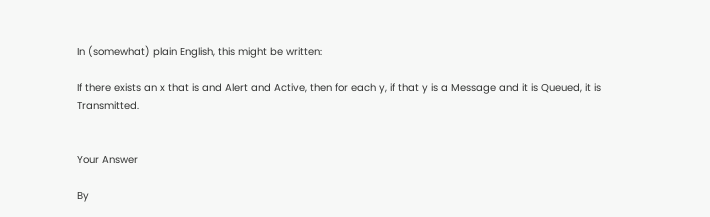In (somewhat) plain English, this might be written:

If there exists an x that is and Alert and Active, then for each y, if that y is a Message and it is Queued, it is Transmitted.


Your Answer

By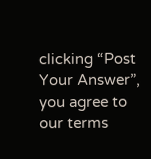clicking “Post Your Answer”, you agree to our terms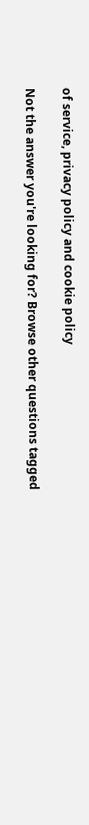of service, privacy policy and cookie policy

Not the answer you're looking for? Browse other questions tagged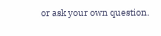or ask your own question.